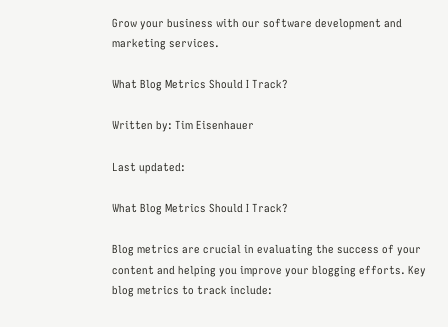Grow your business with our software development and marketing services.

What Blog Metrics Should I Track?

Written by: Tim Eisenhauer

Last updated:

What Blog Metrics Should I Track?

Blog metrics are crucial in evaluating the success of your content and helping you improve your blogging efforts. Key blog metrics to track include: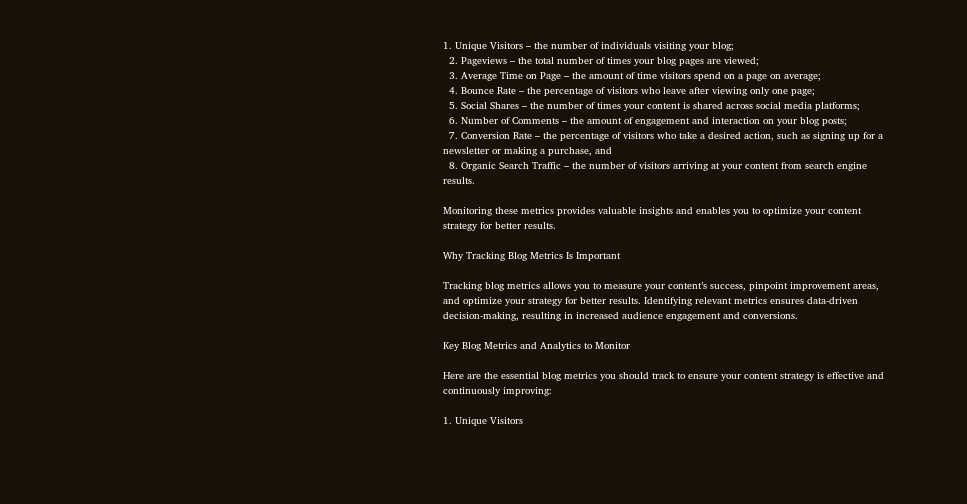1. Unique Visitors – the number of individuals visiting your blog;
  2. Pageviews – the total number of times your blog pages are viewed;
  3. Average Time on Page – the amount of time visitors spend on a page on average;
  4. Bounce Rate – the percentage of visitors who leave after viewing only one page;
  5. Social Shares – the number of times your content is shared across social media platforms;
  6. Number of Comments – the amount of engagement and interaction on your blog posts;
  7. Conversion Rate – the percentage of visitors who take a desired action, such as signing up for a newsletter or making a purchase, and
  8. Organic Search Traffic – the number of visitors arriving at your content from search engine results.

Monitoring these metrics provides valuable insights and enables you to optimize your content strategy for better results.

Why Tracking Blog Metrics Is Important

Tracking blog metrics allows you to measure your content’s success, pinpoint improvement areas, and optimize your strategy for better results. Identifying relevant metrics ensures data-driven decision-making, resulting in increased audience engagement and conversions.

Key Blog Metrics and Analytics to Monitor

Here are the essential blog metrics you should track to ensure your content strategy is effective and continuously improving:

1. Unique Visitors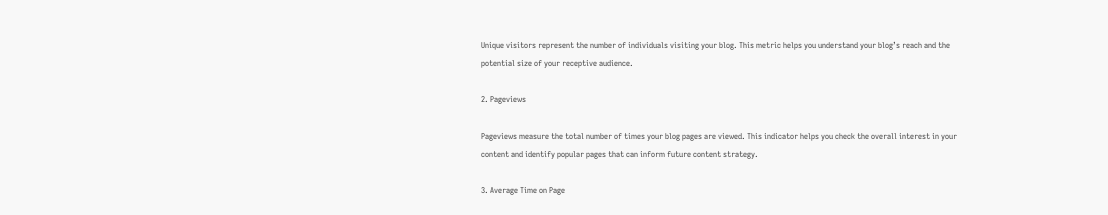Unique visitors represent the number of individuals visiting your blog. This metric helps you understand your blog’s reach and the potential size of your receptive audience.

2. Pageviews

Pageviews measure the total number of times your blog pages are viewed. This indicator helps you check the overall interest in your content and identify popular pages that can inform future content strategy.

3. Average Time on Page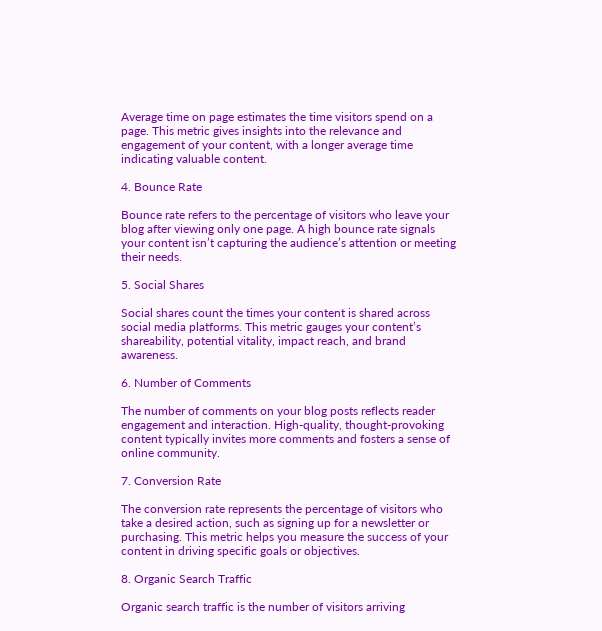Average time on page estimates the time visitors spend on a page. This metric gives insights into the relevance and engagement of your content, with a longer average time indicating valuable content.

4. Bounce Rate

Bounce rate refers to the percentage of visitors who leave your blog after viewing only one page. A high bounce rate signals your content isn’t capturing the audience’s attention or meeting their needs.

5. Social Shares

Social shares count the times your content is shared across social media platforms. This metric gauges your content’s shareability, potential vitality, impact reach, and brand awareness.

6. Number of Comments

The number of comments on your blog posts reflects reader engagement and interaction. High-quality, thought-provoking content typically invites more comments and fosters a sense of online community.

7. Conversion Rate

The conversion rate represents the percentage of visitors who take a desired action, such as signing up for a newsletter or purchasing. This metric helps you measure the success of your content in driving specific goals or objectives.

8. Organic Search Traffic

Organic search traffic is the number of visitors arriving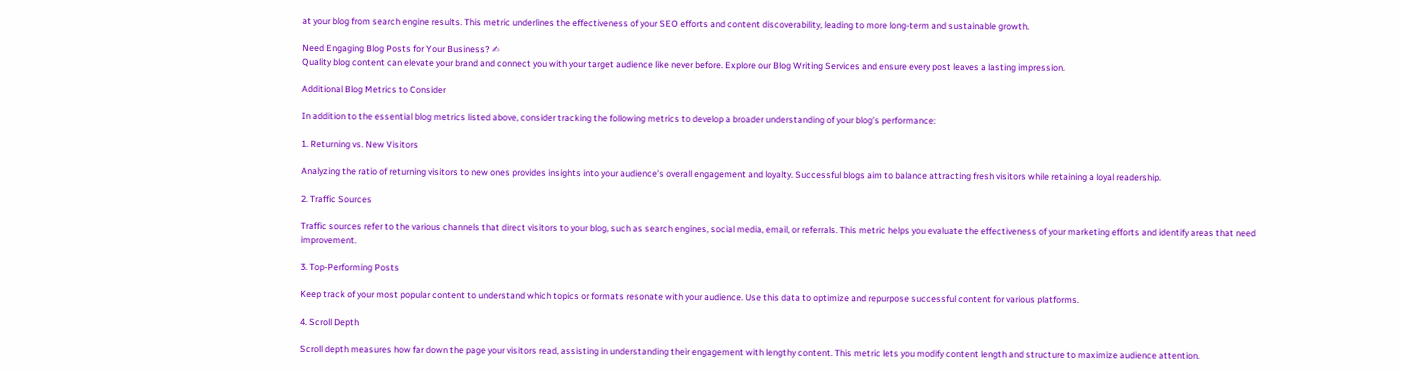at your blog from search engine results. This metric underlines the effectiveness of your SEO efforts and content discoverability, leading to more long-term and sustainable growth.

Need Engaging Blog Posts for Your Business? ✍
Quality blog content can elevate your brand and connect you with your target audience like never before. Explore our Blog Writing Services and ensure every post leaves a lasting impression.

Additional Blog Metrics to Consider

In addition to the essential blog metrics listed above, consider tracking the following metrics to develop a broader understanding of your blog’s performance:

1. Returning vs. New Visitors

Analyzing the ratio of returning visitors to new ones provides insights into your audience’s overall engagement and loyalty. Successful blogs aim to balance attracting fresh visitors while retaining a loyal readership.

2. Traffic Sources

Traffic sources refer to the various channels that direct visitors to your blog, such as search engines, social media, email, or referrals. This metric helps you evaluate the effectiveness of your marketing efforts and identify areas that need improvement.

3. Top-Performing Posts

Keep track of your most popular content to understand which topics or formats resonate with your audience. Use this data to optimize and repurpose successful content for various platforms.

4. Scroll Depth

Scroll depth measures how far down the page your visitors read, assisting in understanding their engagement with lengthy content. This metric lets you modify content length and structure to maximize audience attention.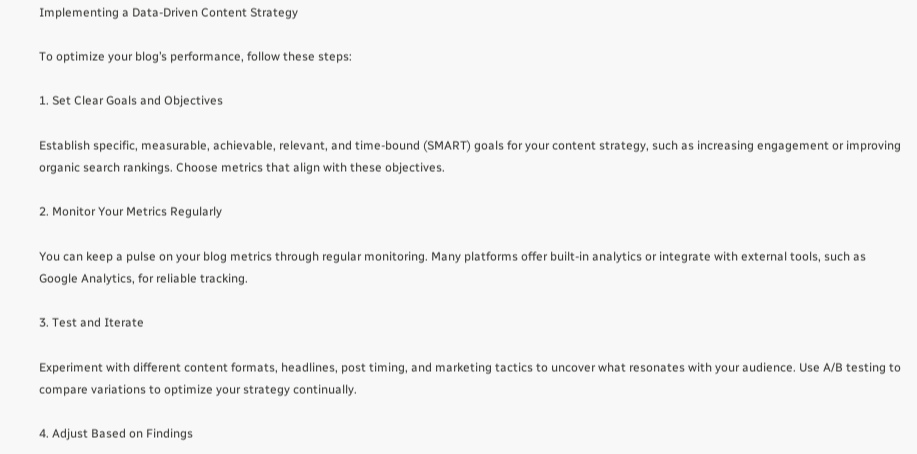Implementing a Data-Driven Content Strategy

To optimize your blog’s performance, follow these steps:

1. Set Clear Goals and Objectives

Establish specific, measurable, achievable, relevant, and time-bound (SMART) goals for your content strategy, such as increasing engagement or improving organic search rankings. Choose metrics that align with these objectives.

2. Monitor Your Metrics Regularly

You can keep a pulse on your blog metrics through regular monitoring. Many platforms offer built-in analytics or integrate with external tools, such as Google Analytics, for reliable tracking.

3. Test and Iterate

Experiment with different content formats, headlines, post timing, and marketing tactics to uncover what resonates with your audience. Use A/B testing to compare variations to optimize your strategy continually.

4. Adjust Based on Findings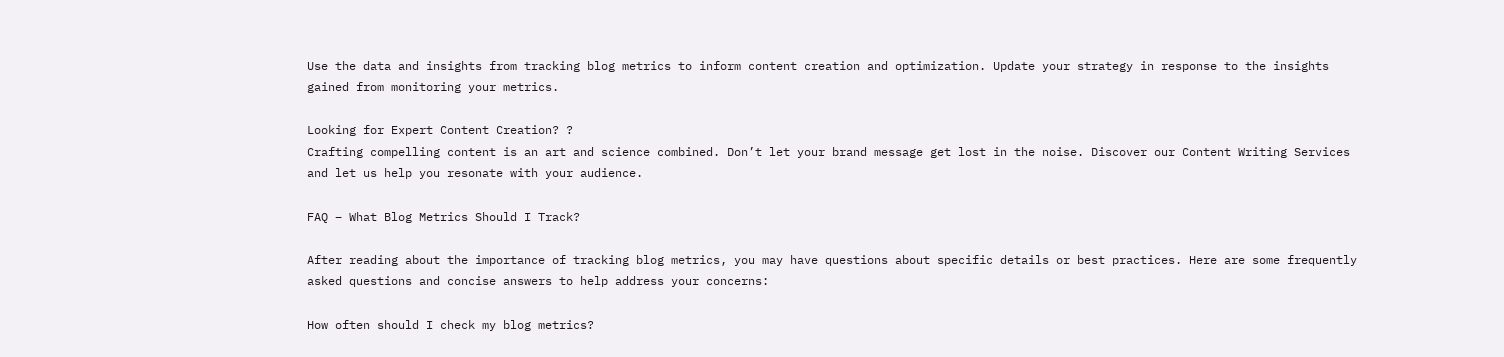Use the data and insights from tracking blog metrics to inform content creation and optimization. Update your strategy in response to the insights gained from monitoring your metrics.

Looking for Expert Content Creation? ?
Crafting compelling content is an art and science combined. Don’t let your brand message get lost in the noise. Discover our Content Writing Services and let us help you resonate with your audience.

FAQ – What Blog Metrics Should I Track?

After reading about the importance of tracking blog metrics, you may have questions about specific details or best practices. Here are some frequently asked questions and concise answers to help address your concerns:

How often should I check my blog metrics?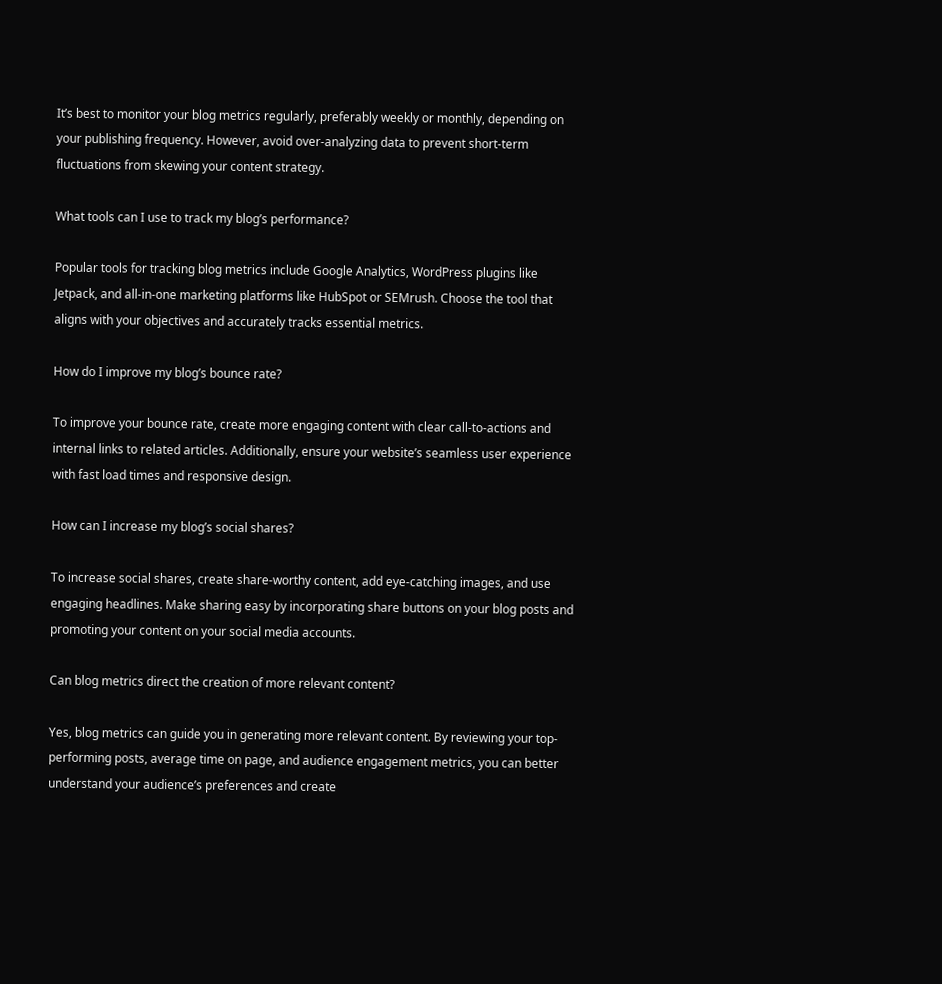It’s best to monitor your blog metrics regularly, preferably weekly or monthly, depending on your publishing frequency. However, avoid over-analyzing data to prevent short-term fluctuations from skewing your content strategy.

What tools can I use to track my blog’s performance?

Popular tools for tracking blog metrics include Google Analytics, WordPress plugins like Jetpack, and all-in-one marketing platforms like HubSpot or SEMrush. Choose the tool that aligns with your objectives and accurately tracks essential metrics.

How do I improve my blog’s bounce rate?

To improve your bounce rate, create more engaging content with clear call-to-actions and internal links to related articles. Additionally, ensure your website’s seamless user experience with fast load times and responsive design.

How can I increase my blog’s social shares?

To increase social shares, create share-worthy content, add eye-catching images, and use engaging headlines. Make sharing easy by incorporating share buttons on your blog posts and promoting your content on your social media accounts.

Can blog metrics direct the creation of more relevant content?

Yes, blog metrics can guide you in generating more relevant content. By reviewing your top-performing posts, average time on page, and audience engagement metrics, you can better understand your audience’s preferences and create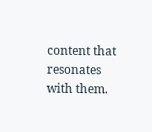content that resonates with them.